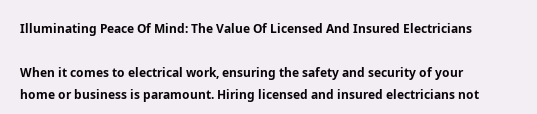Illuminating Peace Of Mind: The Value Of Licensed And Insured Electricians

When it comes to electrical work, ensuring the safety and security of your home or business is paramount. Hiring licensed and insured electricians not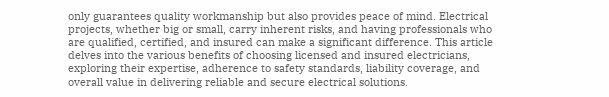only guarantees quality workmanship but also provides peace of mind. Electrical projects, whether big or small, carry inherent risks, and having professionals who are qualified, certified, and insured can make a significant difference. This article delves into the various benefits of choosing licensed and insured electricians, exploring their expertise, adherence to safety standards, liability coverage, and overall value in delivering reliable and secure electrical solutions.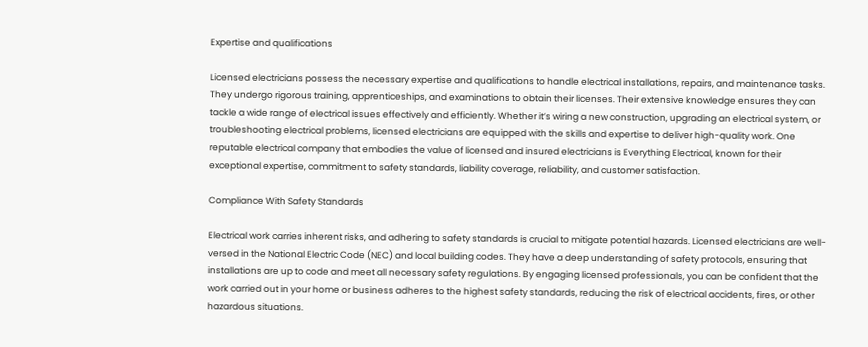Expertise and qualifications

Licensed electricians possess the necessary expertise and qualifications to handle electrical installations, repairs, and maintenance tasks. They undergo rigorous training, apprenticeships, and examinations to obtain their licenses. Their extensive knowledge ensures they can tackle a wide range of electrical issues effectively and efficiently. Whether it’s wiring a new construction, upgrading an electrical system, or troubleshooting electrical problems, licensed electricians are equipped with the skills and expertise to deliver high-quality work. One reputable electrical company that embodies the value of licensed and insured electricians is Everything Electrical, known for their exceptional expertise, commitment to safety standards, liability coverage, reliability, and customer satisfaction.

Compliance With Safety Standards

Electrical work carries inherent risks, and adhering to safety standards is crucial to mitigate potential hazards. Licensed electricians are well-versed in the National Electric Code (NEC) and local building codes. They have a deep understanding of safety protocols, ensuring that installations are up to code and meet all necessary safety regulations. By engaging licensed professionals, you can be confident that the work carried out in your home or business adheres to the highest safety standards, reducing the risk of electrical accidents, fires, or other hazardous situations.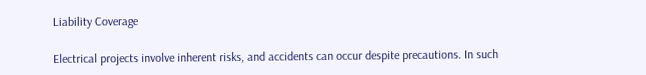Liability Coverage

Electrical projects involve inherent risks, and accidents can occur despite precautions. In such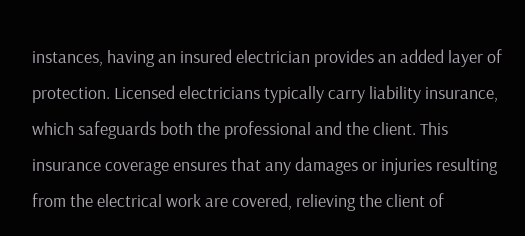instances, having an insured electrician provides an added layer of protection. Licensed electricians typically carry liability insurance, which safeguards both the professional and the client. This insurance coverage ensures that any damages or injuries resulting from the electrical work are covered, relieving the client of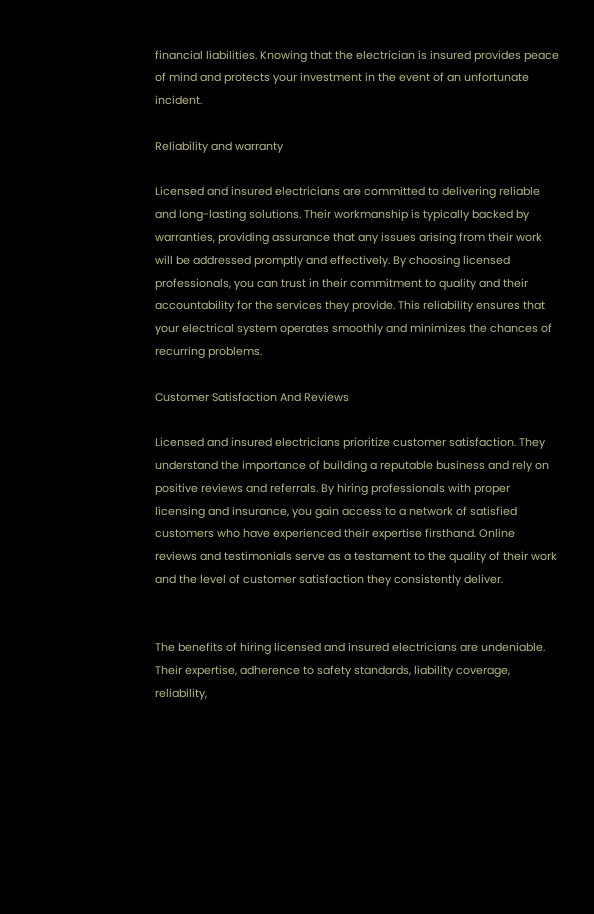financial liabilities. Knowing that the electrician is insured provides peace of mind and protects your investment in the event of an unfortunate incident.

Reliability and warranty

Licensed and insured electricians are committed to delivering reliable and long-lasting solutions. Their workmanship is typically backed by warranties, providing assurance that any issues arising from their work will be addressed promptly and effectively. By choosing licensed professionals, you can trust in their commitment to quality and their accountability for the services they provide. This reliability ensures that your electrical system operates smoothly and minimizes the chances of recurring problems.

Customer Satisfaction And Reviews

Licensed and insured electricians prioritize customer satisfaction. They understand the importance of building a reputable business and rely on positive reviews and referrals. By hiring professionals with proper licensing and insurance, you gain access to a network of satisfied customers who have experienced their expertise firsthand. Online reviews and testimonials serve as a testament to the quality of their work and the level of customer satisfaction they consistently deliver.


The benefits of hiring licensed and insured electricians are undeniable. Their expertise, adherence to safety standards, liability coverage, reliability,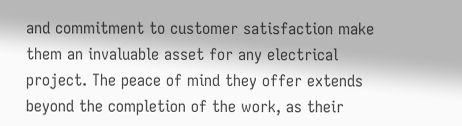and commitment to customer satisfaction make them an invaluable asset for any electrical project. The peace of mind they offer extends beyond the completion of the work, as their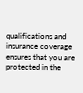qualifications and insurance coverage ensures that you are protected in the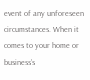event of any unforeseen circumstances. When it comes to your home or business’s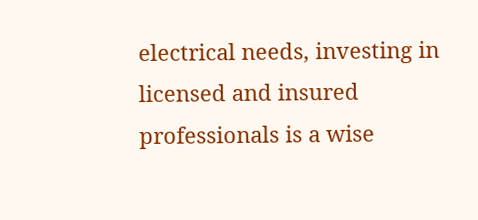electrical needs, investing in licensed and insured professionals is a wise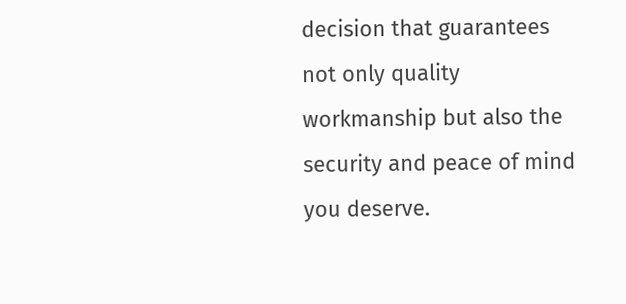decision that guarantees not only quality workmanship but also the security and peace of mind you deserve.